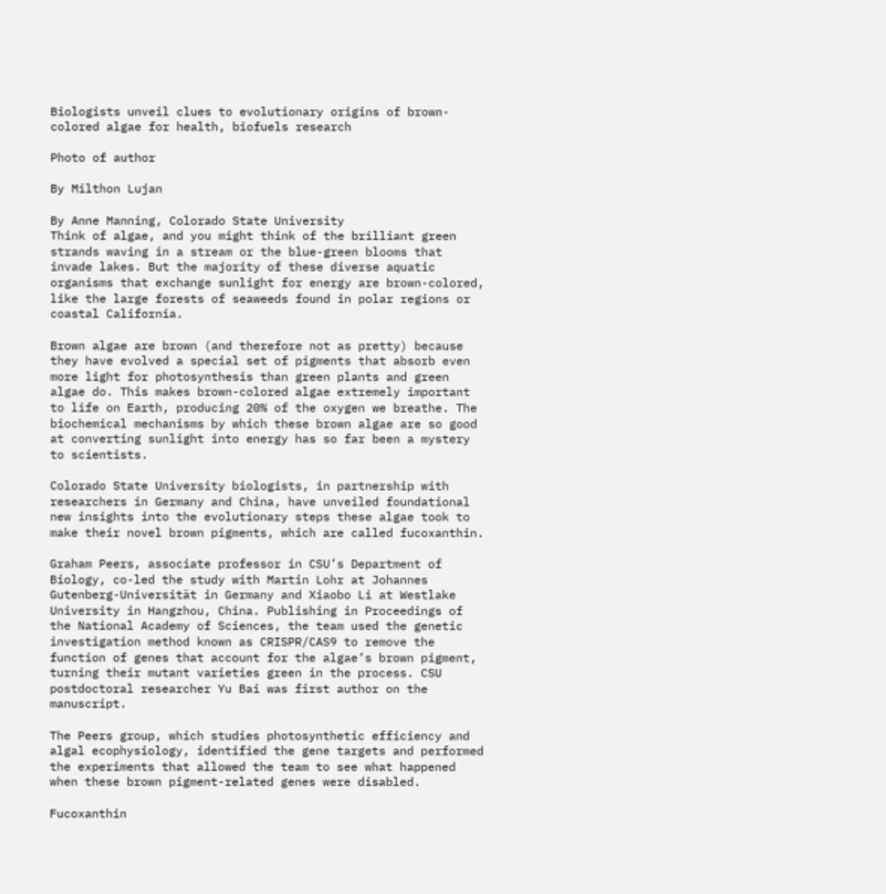Biologists unveil clues to evolutionary origins of brown-colored algae for health, biofuels research

Photo of author

By Milthon Lujan

By Anne Manning, Colorado State University
Think of algae, and you might think of the brilliant green strands waving in a stream or the blue-green blooms that invade lakes. But the majority of these diverse aquatic organisms that exchange sunlight for energy are brown-colored, like the large forests of seaweeds found in polar regions or coastal California.

Brown algae are brown (and therefore not as pretty) because they have evolved a special set of pigments that absorb even more light for photosynthesis than green plants and green algae do. This makes brown-colored algae extremely important to life on Earth, producing 20% of the oxygen we breathe. The biochemical mechanisms by which these brown algae are so good at converting sunlight into energy has so far been a mystery to scientists.

Colorado State University biologists, in partnership with researchers in Germany and China, have unveiled foundational new insights into the evolutionary steps these algae took to make their novel brown pigments, which are called fucoxanthin.

Graham Peers, associate professor in CSU’s Department of Biology, co-led the study with Martin Lohr at Johannes Gutenberg-Universität in Germany and Xiaobo Li at Westlake University in Hangzhou, China. Publishing in Proceedings of the National Academy of Sciences, the team used the genetic investigation method known as CRISPR/CAS9 to remove the function of genes that account for the algae’s brown pigment, turning their mutant varieties green in the process. CSU postdoctoral researcher Yu Bai was first author on the manuscript.

The Peers group, which studies photosynthetic efficiency and algal ecophysiology, identified the gene targets and performed the experiments that allowed the team to see what happened when these brown pigment-related genes were disabled.

Fucoxanthin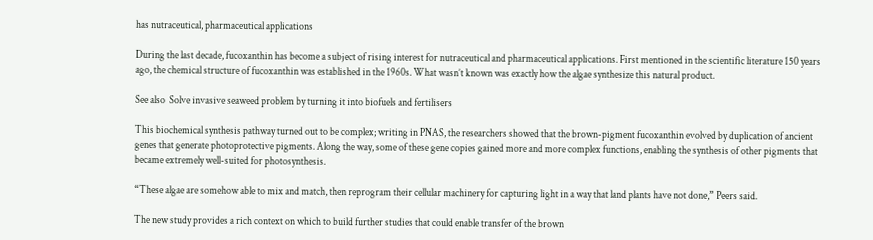has nutraceutical, pharmaceutical applications

During the last decade, fucoxanthin has become a subject of rising interest for nutraceutical and pharmaceutical applications. First mentioned in the scientific literature 150 years ago, the chemical structure of fucoxanthin was established in the 1960s. What wasn’t known was exactly how the algae synthesize this natural product.

See also  Solve invasive seaweed problem by turning it into biofuels and fertilisers

This biochemical synthesis pathway turned out to be complex; writing in PNAS, the researchers showed that the brown-pigment fucoxanthin evolved by duplication of ancient genes that generate photoprotective pigments. Along the way, some of these gene copies gained more and more complex functions, enabling the synthesis of other pigments that became extremely well-suited for photosynthesis.

“These algae are somehow able to mix and match, then reprogram their cellular machinery for capturing light in a way that land plants have not done,” Peers said.

The new study provides a rich context on which to build further studies that could enable transfer of the brown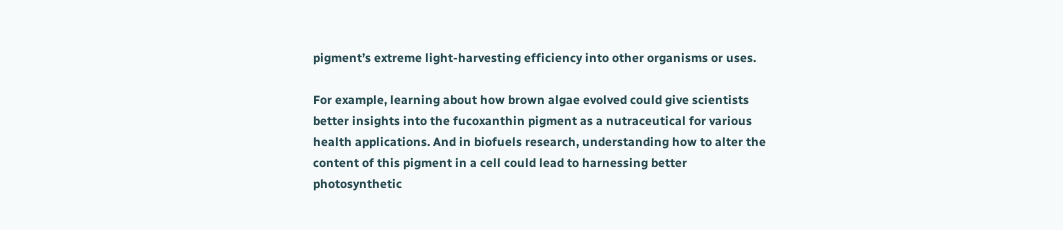pigment’s extreme light-harvesting efficiency into other organisms or uses.

For example, learning about how brown algae evolved could give scientists better insights into the fucoxanthin pigment as a nutraceutical for various health applications. And in biofuels research, understanding how to alter the content of this pigment in a cell could lead to harnessing better photosynthetic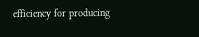efficiency for producing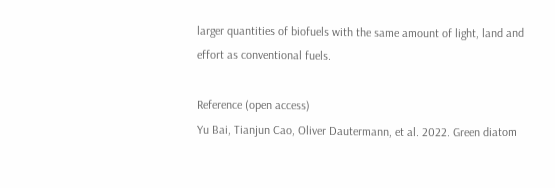larger quantities of biofuels with the same amount of light, land and effort as conventional fuels.

Reference (open access)
Yu Bai, Tianjun Cao, Oliver Dautermann, et al. 2022. Green diatom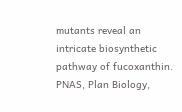mutants reveal an intricate biosynthetic pathway of fucoxanthin. PNAS, Plan Biology,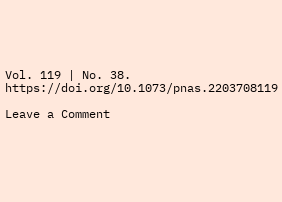Vol. 119 | No. 38. https://doi.org/10.1073/pnas.2203708119

Leave a Comment